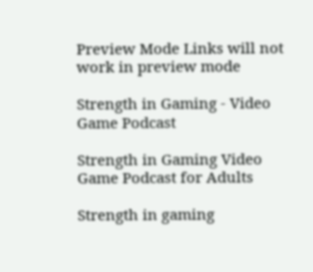Preview Mode Links will not work in preview mode

Strength in Gaming - Video Game Podcast

Strength in Gaming Video Game Podcast for Adults

Strength in gaming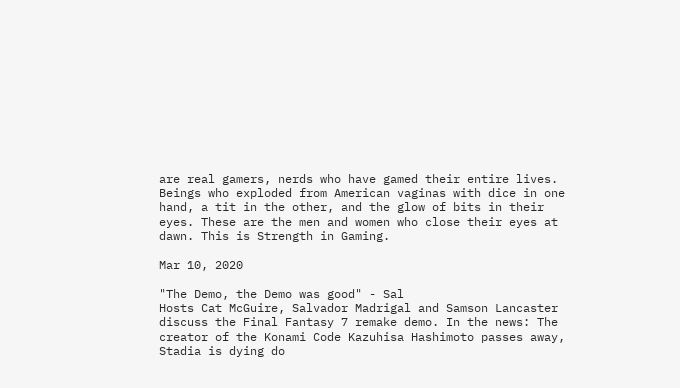are real gamers, nerds who have gamed their entire lives. Beings who exploded from American vaginas with dice in one hand, a tit in the other, and the glow of bits in their eyes. These are the men and women who close their eyes at dawn. This is Strength in Gaming.

Mar 10, 2020

"The Demo, the Demo was good" - Sal
Hosts Cat McGuire, Salvador Madrigal and Samson Lancaster discuss the Final Fantasy 7 remake demo. In the news: The creator of the Konami Code Kazuhisa Hashimoto passes away, Stadia is dying do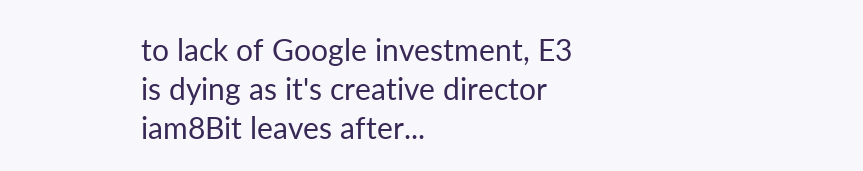to lack of Google investment, E3 is dying as it's creative director iam8Bit leaves after...